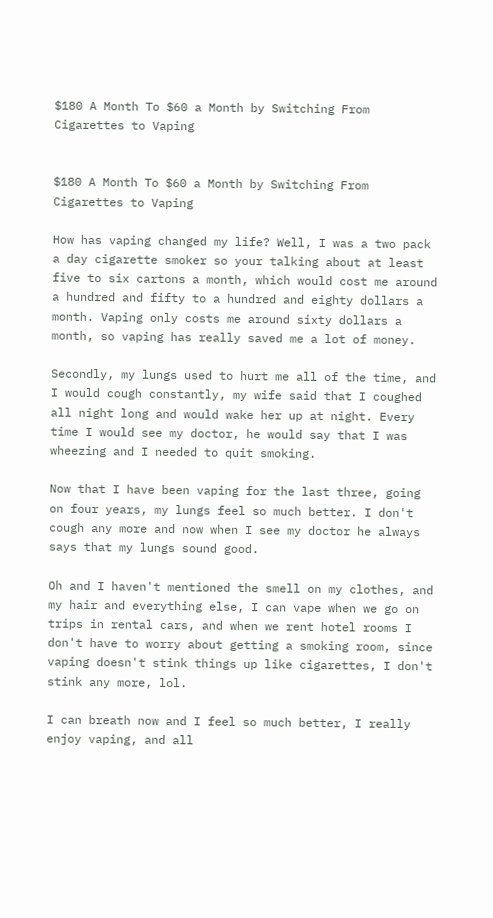$180 A Month To $60 a Month by Switching From Cigarettes to Vaping


$180 A Month To $60 a Month by Switching From Cigarettes to Vaping

How has vaping changed my life? Well, I was a two pack a day cigarette smoker so your talking about at least five to six cartons a month, which would cost me around a hundred and fifty to a hundred and eighty dollars a month. Vaping only costs me around sixty dollars a month, so vaping has really saved me a lot of money.

Secondly, my lungs used to hurt me all of the time, and I would cough constantly, my wife said that I coughed all night long and would wake her up at night. Every time I would see my doctor, he would say that I was wheezing and I needed to quit smoking.

Now that I have been vaping for the last three, going on four years, my lungs feel so much better. I don't cough any more and now when I see my doctor he always says that my lungs sound good.

Oh and I haven't mentioned the smell on my clothes, and my hair and everything else, I can vape when we go on trips in rental cars, and when we rent hotel rooms I don't have to worry about getting a smoking room, since vaping doesn't stink things up like cigarettes, I don't stink any more, lol.

I can breath now and I feel so much better, I really enjoy vaping, and all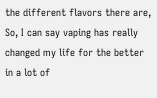the different flavors there are, So, I can say vaping has really changed my life for the better in a lot of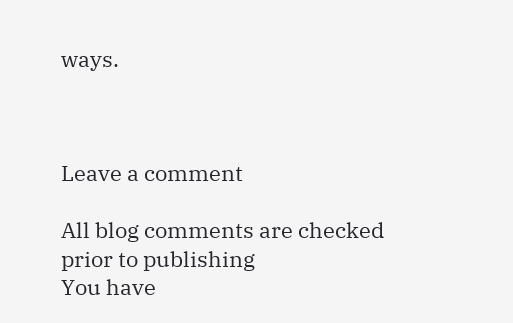ways.



Leave a comment

All blog comments are checked prior to publishing
You have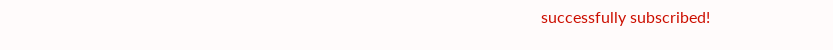successfully subscribed!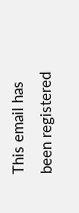This email has been registered